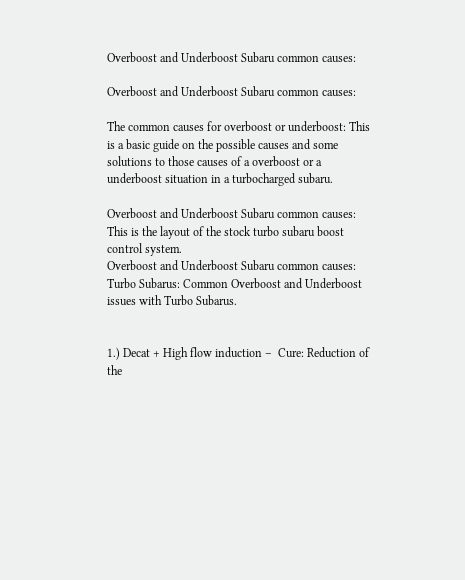Overboost and Underboost Subaru common causes:

Overboost and Underboost Subaru common causes:

The common causes for overboost or underboost: This is a basic guide on the possible causes and some solutions to those causes of a overboost or a underboost situation in a turbocharged subaru.

Overboost and Underboost Subaru common causes: This is the layout of the stock turbo subaru boost control system.
Overboost and Underboost Subaru common causes: Turbo Subarus: Common Overboost and Underboost issues with Turbo Subarus.


1.) Decat + High flow induction –  Cure: Reduction of the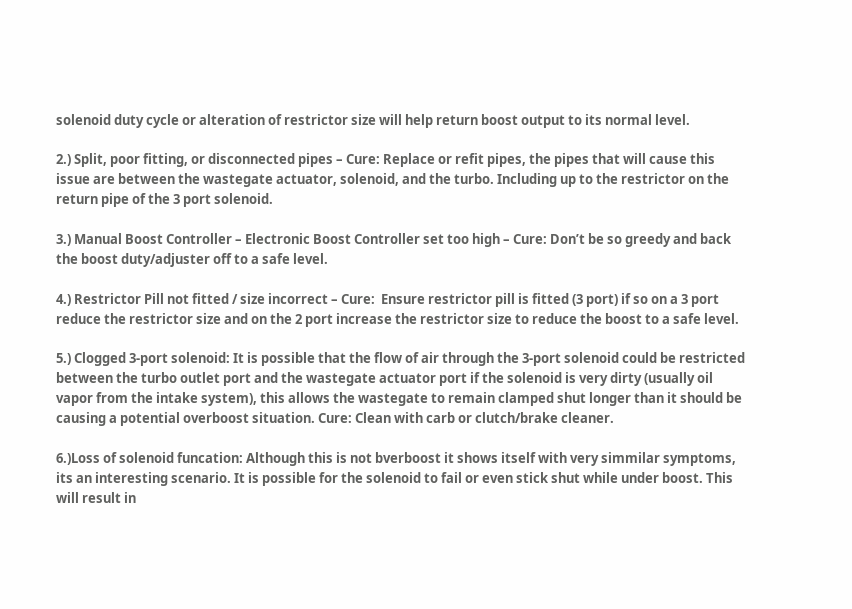solenoid duty cycle or alteration of restrictor size will help return boost output to its normal level.

2.) Split, poor fitting, or disconnected pipes – Cure: Replace or refit pipes, the pipes that will cause this issue are between the wastegate actuator, solenoid, and the turbo. Including up to the restrictor on the return pipe of the 3 port solenoid.

3.) Manual Boost Controller – Electronic Boost Controller set too high – Cure: Don’t be so greedy and back the boost duty/adjuster off to a safe level.

4.) Restrictor Pill not fitted / size incorrect – Cure:  Ensure restrictor pill is fitted (3 port) if so on a 3 port reduce the restrictor size and on the 2 port increase the restrictor size to reduce the boost to a safe level.

5.) Clogged 3-port solenoid: It is possible that the flow of air through the 3-port solenoid could be restricted between the turbo outlet port and the wastegate actuator port if the solenoid is very dirty (usually oil vapor from the intake system), this allows the wastegate to remain clamped shut longer than it should be causing a potential overboost situation. Cure: Clean with carb or clutch/brake cleaner.

6.)Loss of solenoid funcation: Although this is not bverboost it shows itself with very simmilar symptoms, its an interesting scenario. It is possible for the solenoid to fail or even stick shut while under boost. This will result in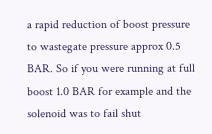a rapid reduction of boost pressure to wastegate pressure approx 0.5 BAR. So if you were running at full boost 1.0 BAR for example and the solenoid was to fail shut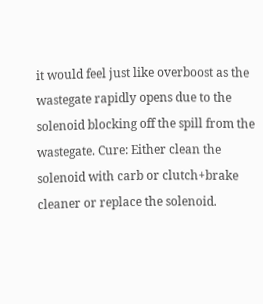it would feel just like overboost as the wastegate rapidly opens due to the solenoid blocking off the spill from the wastegate. Cure: Either clean the solenoid with carb or clutch+brake cleaner or replace the solenoid.